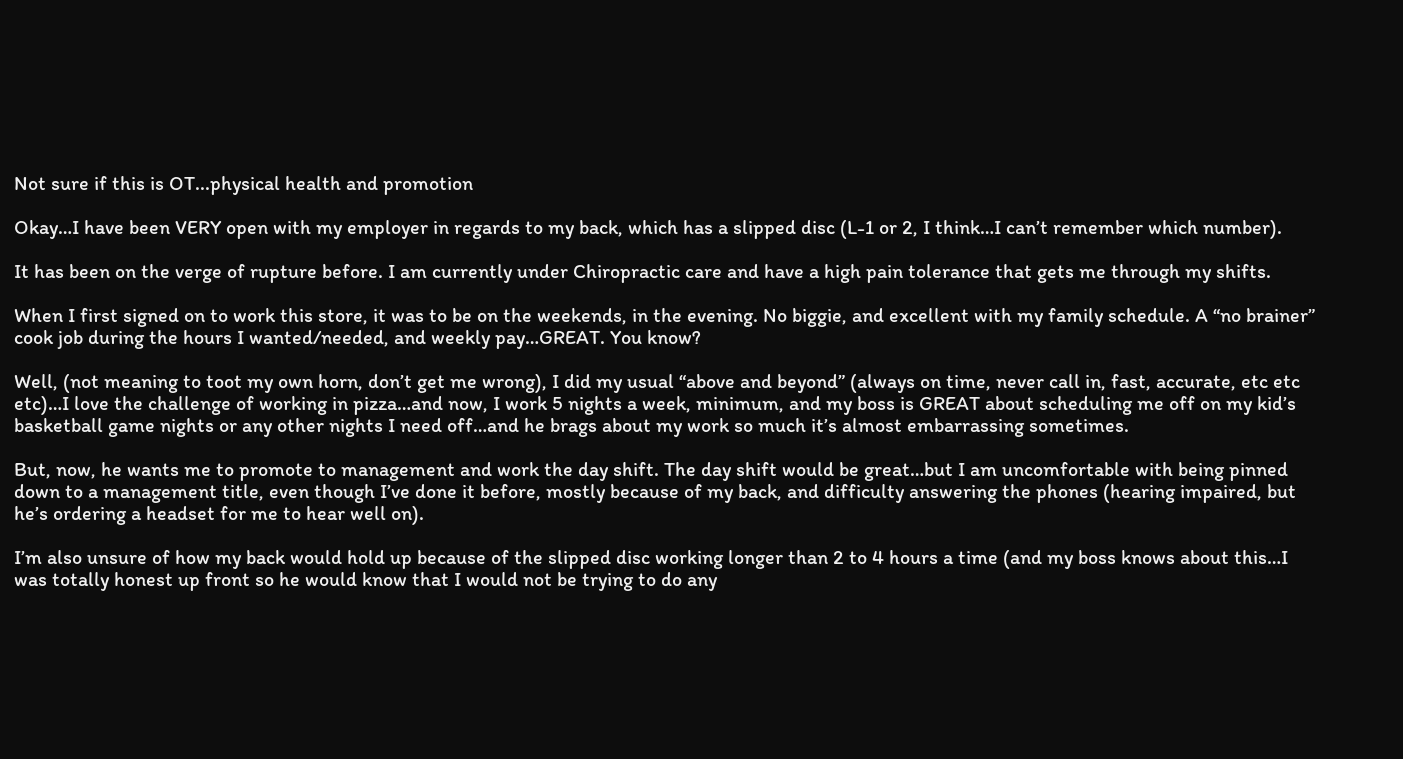Not sure if this is OT...physical health and promotion

Okay…I have been VERY open with my employer in regards to my back, which has a slipped disc (L-1 or 2, I think…I can’t remember which number).

It has been on the verge of rupture before. I am currently under Chiropractic care and have a high pain tolerance that gets me through my shifts.

When I first signed on to work this store, it was to be on the weekends, in the evening. No biggie, and excellent with my family schedule. A “no brainer” cook job during the hours I wanted/needed, and weekly pay…GREAT. You know?

Well, (not meaning to toot my own horn, don’t get me wrong), I did my usual “above and beyond” (always on time, never call in, fast, accurate, etc etc etc)…I love the challenge of working in pizza…and now, I work 5 nights a week, minimum, and my boss is GREAT about scheduling me off on my kid’s basketball game nights or any other nights I need off…and he brags about my work so much it’s almost embarrassing sometimes.

But, now, he wants me to promote to management and work the day shift. The day shift would be great…but I am uncomfortable with being pinned down to a management title, even though I’ve done it before, mostly because of my back, and difficulty answering the phones (hearing impaired, but he’s ordering a headset for me to hear well on).

I’m also unsure of how my back would hold up because of the slipped disc working longer than 2 to 4 hours a time (and my boss knows about this…I was totally honest up front so he would know that I would not be trying to do any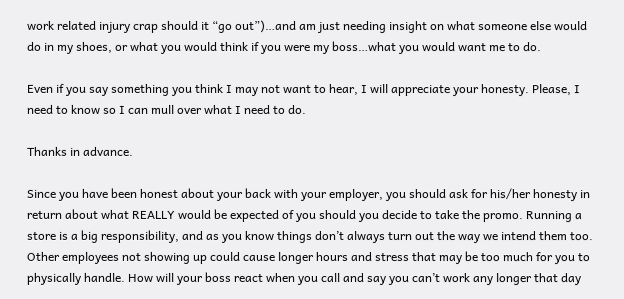work related injury crap should it “go out”)…and am just needing insight on what someone else would do in my shoes, or what you would think if you were my boss…what you would want me to do.

Even if you say something you think I may not want to hear, I will appreciate your honesty. Please, I need to know so I can mull over what I need to do.

Thanks in advance.

Since you have been honest about your back with your employer, you should ask for his/her honesty in return about what REALLY would be expected of you should you decide to take the promo. Running a store is a big responsibility, and as you know things don’t always turn out the way we intend them too. Other employees not showing up could cause longer hours and stress that may be too much for you to physically handle. How will your boss react when you call and say you can’t work any longer that day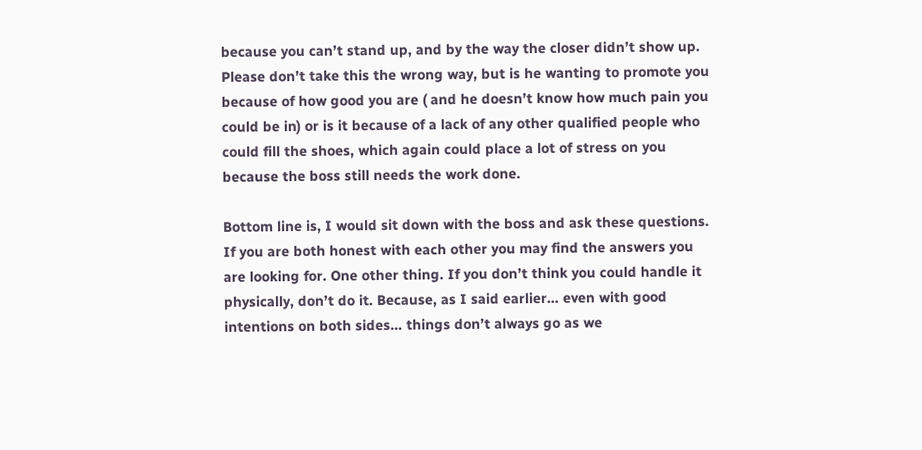because you can’t stand up, and by the way the closer didn’t show up. Please don’t take this the wrong way, but is he wanting to promote you because of how good you are ( and he doesn’t know how much pain you could be in) or is it because of a lack of any other qualified people who could fill the shoes, which again could place a lot of stress on you because the boss still needs the work done.

Bottom line is, I would sit down with the boss and ask these questions. If you are both honest with each other you may find the answers you are looking for. One other thing. If you don’t think you could handle it physically, don’t do it. Because, as I said earlier… even with good intentions on both sides… things don’t always go as we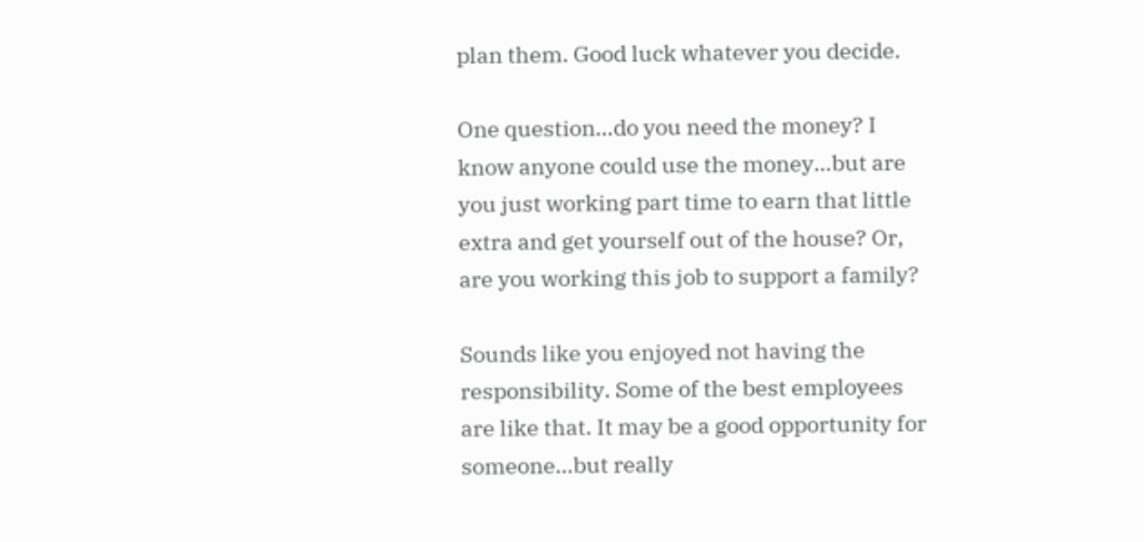plan them. Good luck whatever you decide.

One question…do you need the money? I know anyone could use the money…but are you just working part time to earn that little extra and get yourself out of the house? Or, are you working this job to support a family?

Sounds like you enjoyed not having the responsibility. Some of the best employees are like that. It may be a good opportunity for someone…but really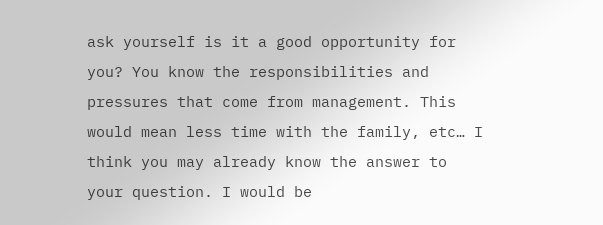ask yourself is it a good opportunity for you? You know the responsibilities and pressures that come from management. This would mean less time with the family, etc… I think you may already know the answer to your question. I would be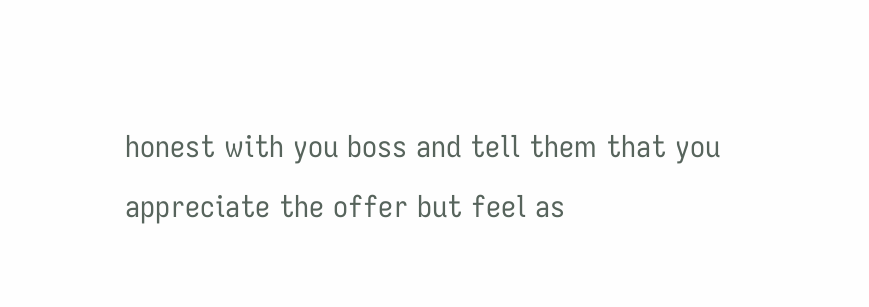honest with you boss and tell them that you appreciate the offer but feel as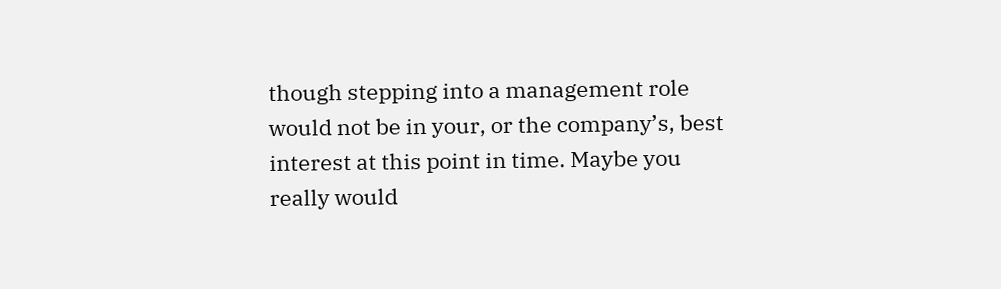though stepping into a management role would not be in your, or the company’s, best interest at this point in time. Maybe you really would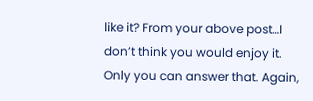like it? From your above post…I don’t think you would enjoy it. Only you can answer that. Again,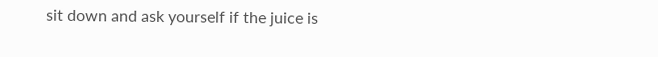sit down and ask yourself if the juice is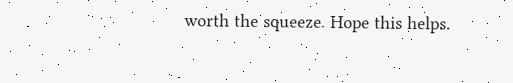worth the squeeze. Hope this helps.